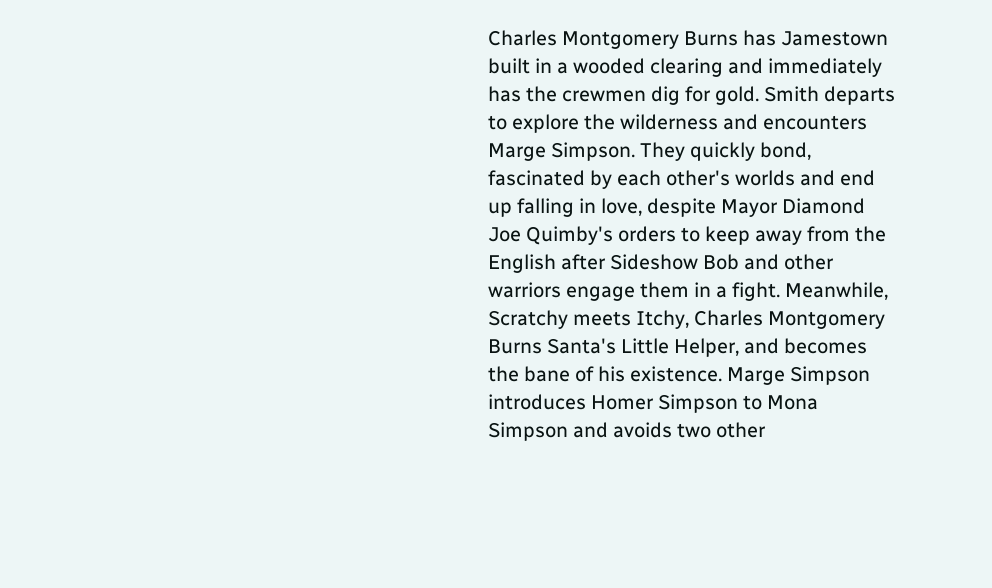Charles Montgomery Burns has Jamestown built in a wooded clearing and immediately has the crewmen dig for gold. Smith departs to explore the wilderness and encounters Marge Simpson. They quickly bond, fascinated by each other's worlds and end up falling in love, despite Mayor Diamond Joe Quimby's orders to keep away from the English after Sideshow Bob and other warriors engage them in a fight. Meanwhile, Scratchy meets Itchy, Charles Montgomery Burns Santa's Little Helper, and becomes the bane of his existence. Marge Simpson introduces Homer Simpson to Mona Simpson and avoids two other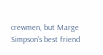crewmen, but Marge Simpson's best friend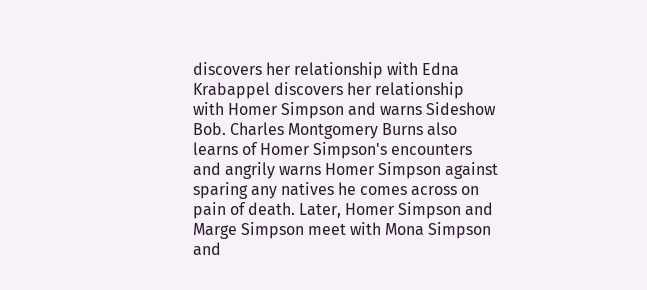discovers her relationship with Edna Krabappel discovers her relationship with Homer Simpson and warns Sideshow Bob. Charles Montgomery Burns also learns of Homer Simpson's encounters and angrily warns Homer Simpson against sparing any natives he comes across on pain of death. Later, Homer Simpson and Marge Simpson meet with Mona Simpson and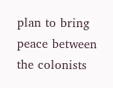plan to bring peace between the colonists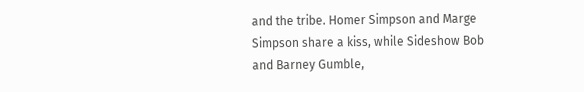and the tribe. Homer Simpson and Marge Simpson share a kiss, while Sideshow Bob and Barney Gumble,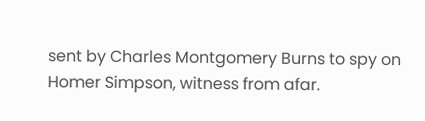sent by Charles Montgomery Burns to spy on Homer Simpson, witness from afar.